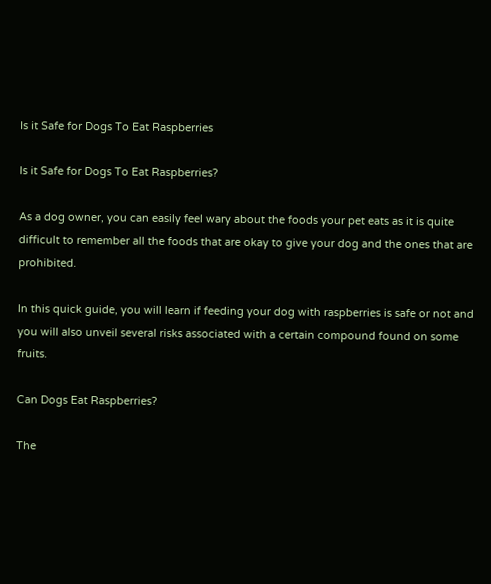Is it Safe for Dogs To Eat Raspberries

Is it Safe for Dogs To Eat Raspberries?

As a dog owner, you can easily feel wary about the foods your pet eats as it is quite difficult to remember all the foods that are okay to give your dog and the ones that are prohibited.

In this quick guide, you will learn if feeding your dog with raspberries is safe or not and you will also unveil several risks associated with a certain compound found on some fruits.

Can Dogs Eat Raspberries?

The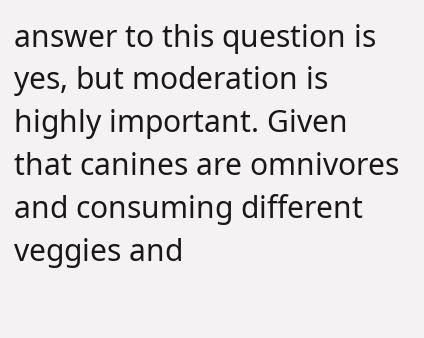answer to this question is yes, but moderation is highly important. Given that canines are omnivores and consuming different veggies and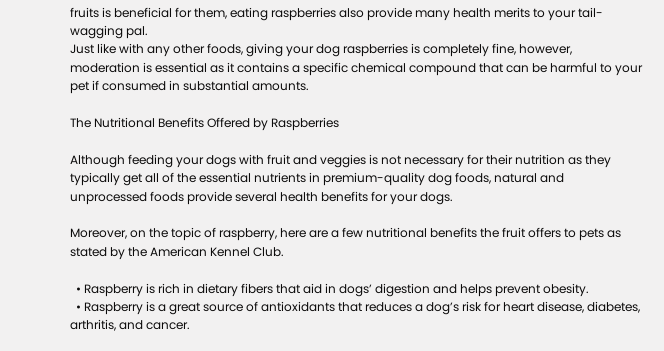fruits is beneficial for them, eating raspberries also provide many health merits to your tail-wagging pal.
Just like with any other foods, giving your dog raspberries is completely fine, however, moderation is essential as it contains a specific chemical compound that can be harmful to your pet if consumed in substantial amounts.

The Nutritional Benefits Offered by Raspberries

Although feeding your dogs with fruit and veggies is not necessary for their nutrition as they typically get all of the essential nutrients in premium-quality dog foods, natural and unprocessed foods provide several health benefits for your dogs.

Moreover, on the topic of raspberry, here are a few nutritional benefits the fruit offers to pets as stated by the American Kennel Club.

  • Raspberry is rich in dietary fibers that aid in dogs’ digestion and helps prevent obesity.
  • Raspberry is a great source of antioxidants that reduces a dog’s risk for heart disease, diabetes, arthritis, and cancer.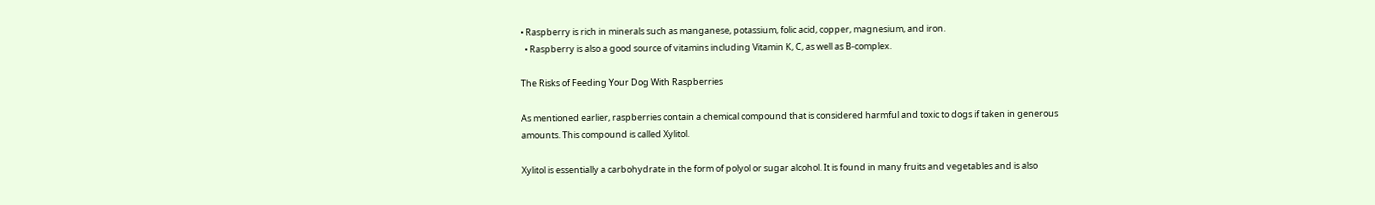• Raspberry is rich in minerals such as manganese, potassium, folic acid, copper, magnesium, and iron.
  • Raspberry is also a good source of vitamins including Vitamin K, C, as well as B-complex.

The Risks of Feeding Your Dog With Raspberries

As mentioned earlier, raspberries contain a chemical compound that is considered harmful and toxic to dogs if taken in generous amounts. This compound is called Xylitol.

Xylitol is essentially a carbohydrate in the form of polyol or sugar alcohol. It is found in many fruits and vegetables and is also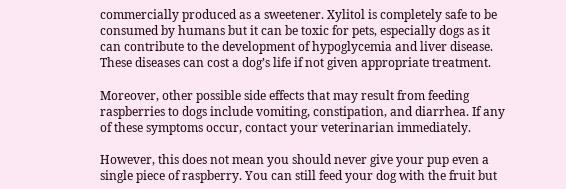commercially produced as a sweetener. Xylitol is completely safe to be consumed by humans but it can be toxic for pets, especially dogs as it can contribute to the development of hypoglycemia and liver disease. These diseases can cost a dog’s life if not given appropriate treatment.

Moreover, other possible side effects that may result from feeding raspberries to dogs include vomiting, constipation, and diarrhea. If any of these symptoms occur, contact your veterinarian immediately.

However, this does not mean you should never give your pup even a single piece of raspberry. You can still feed your dog with the fruit but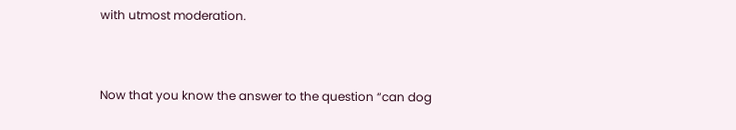with utmost moderation.


Now that you know the answer to the question “can dog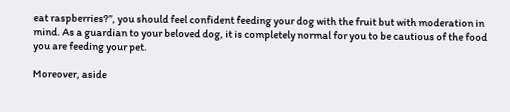eat raspberries?”, you should feel confident feeding your dog with the fruit but with moderation in mind. As a guardian to your beloved dog, it is completely normal for you to be cautious of the food you are feeding your pet.

Moreover, aside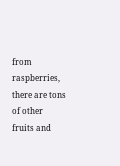from raspberries, there are tons of other fruits and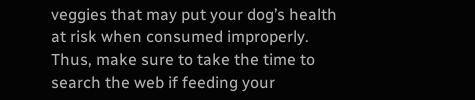veggies that may put your dog’s health at risk when consumed improperly. Thus, make sure to take the time to search the web if feeding your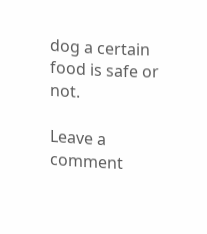dog a certain food is safe or not.

Leave a comment